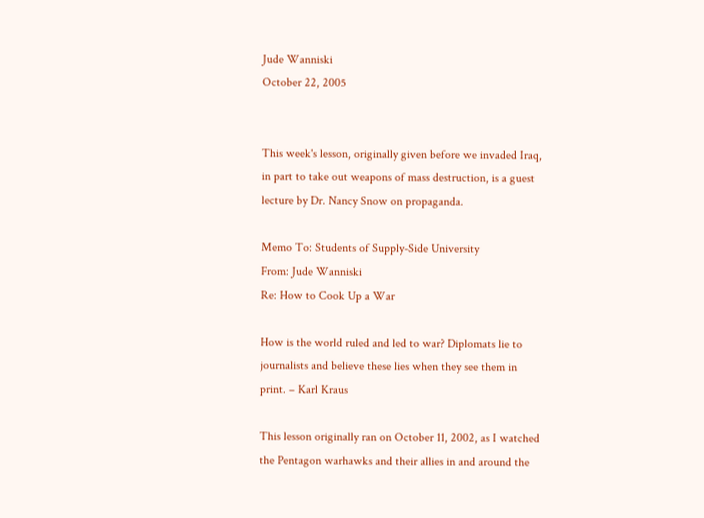Jude Wanniski
October 22, 2005


This week's lesson, originally given before we invaded Iraq, in part to take out weapons of mass destruction, is a guest lecture by Dr. Nancy Snow on propaganda.

Memo To: Students of Supply-Side University
From: Jude Wanniski
Re: How to Cook Up a War

How is the world ruled and led to war? Diplomats lie to journalists and believe these lies when they see them in print. – Karl Kraus

This lesson originally ran on October 11, 2002, as I watched the Pentagon warhawks and their allies in and around the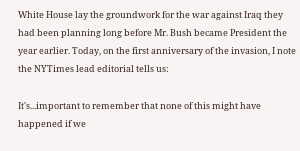White House lay the groundwork for the war against Iraq they had been planning long before Mr. Bush became President the year earlier. Today, on the first anniversary of the invasion, I note the NYTimes lead editorial tells us:

It's...important to remember that none of this might have happened if we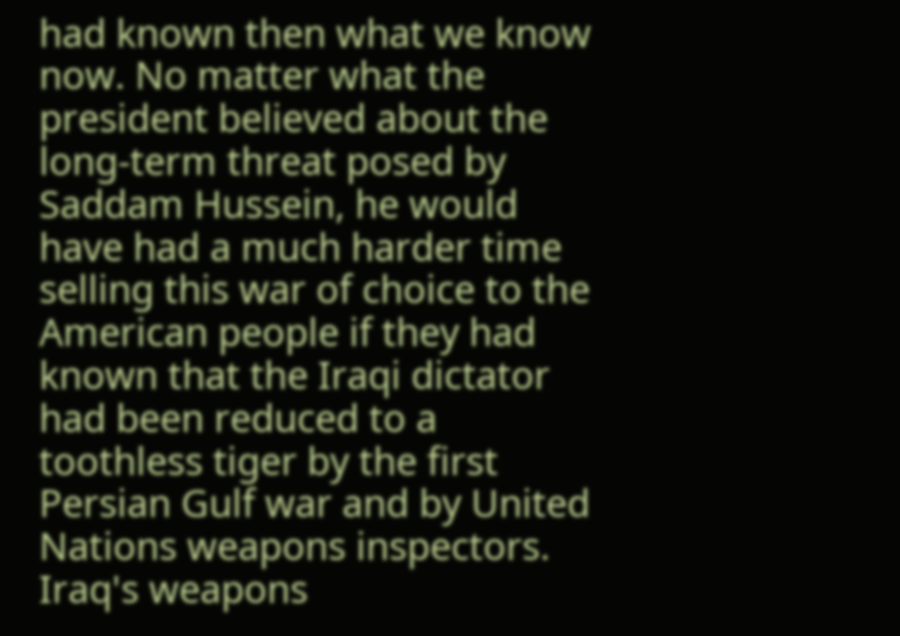had known then what we know now. No matter what the president believed about the long-term threat posed by Saddam Hussein, he would have had a much harder time selling this war of choice to the American people if they had known that the Iraqi dictator had been reduced to a toothless tiger by the first Persian Gulf war and by United Nations weapons inspectors. Iraq's weapons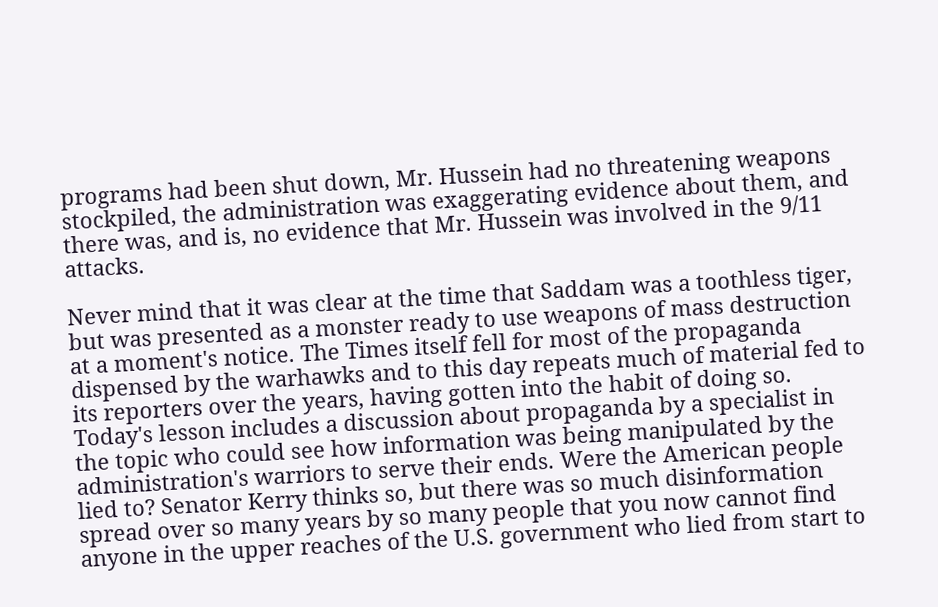programs had been shut down, Mr. Hussein had no threatening weapons stockpiled, the administration was exaggerating evidence about them, and there was, and is, no evidence that Mr. Hussein was involved in the 9/11 attacks.

Never mind that it was clear at the time that Saddam was a toothless tiger, but was presented as a monster ready to use weapons of mass destruction at a moment's notice. The Times itself fell for most of the propaganda dispensed by the warhawks and to this day repeats much of material fed to its reporters over the years, having gotten into the habit of doing so. Today's lesson includes a discussion about propaganda by a specialist in the topic who could see how information was being manipulated by the administration's warriors to serve their ends. Were the American people lied to? Senator Kerry thinks so, but there was so much disinformation spread over so many years by so many people that you now cannot find anyone in the upper reaches of the U.S. government who lied from start to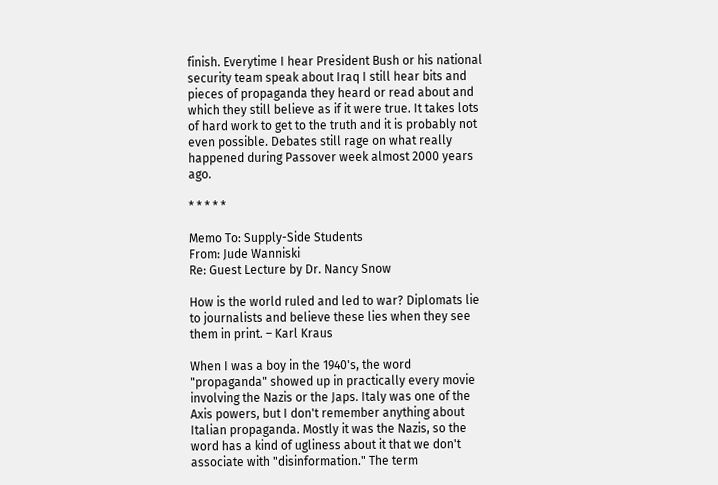finish. Everytime I hear President Bush or his national security team speak about Iraq I still hear bits and pieces of propaganda they heard or read about and which they still believe as if it were true. It takes lots of hard work to get to the truth and it is probably not even possible. Debates still rage on what really happened during Passover week almost 2000 years ago.

* * * * *

Memo To: Supply-Side Students
From: Jude Wanniski
Re: Guest Lecture by Dr. Nancy Snow

How is the world ruled and led to war? Diplomats lie to journalists and believe these lies when they see them in print. – Karl Kraus

When I was a boy in the 1940's, the word "propaganda" showed up in practically every movie involving the Nazis or the Japs. Italy was one of the Axis powers, but I don't remember anything about Italian propaganda. Mostly it was the Nazis, so the word has a kind of ugliness about it that we don't associate with "disinformation." The term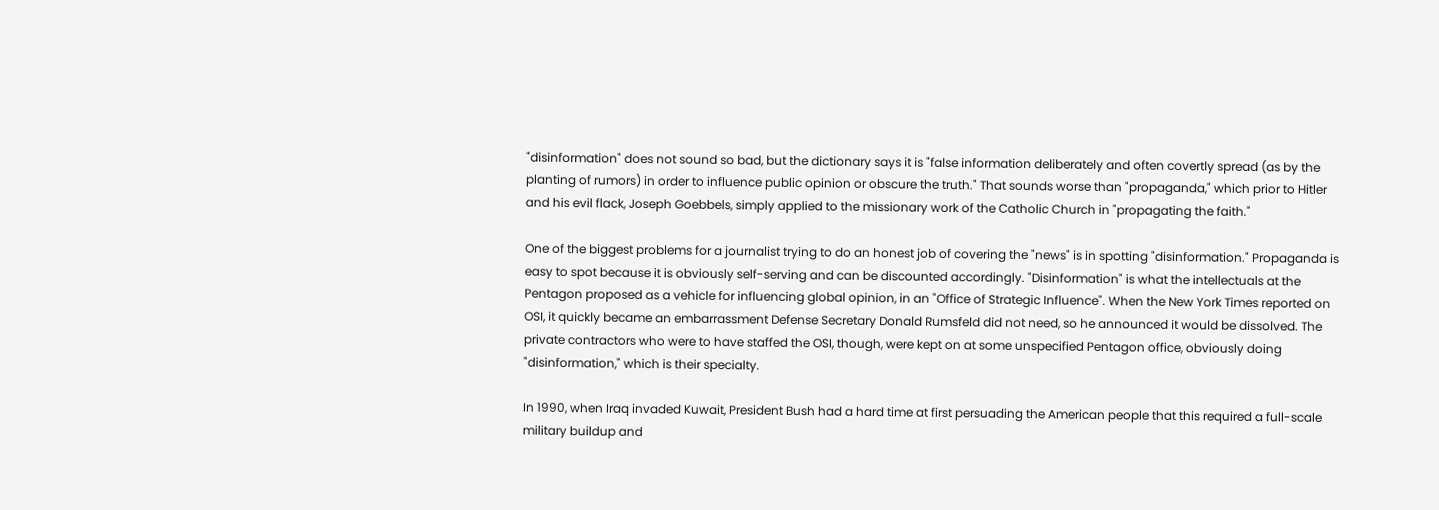"disinformation" does not sound so bad, but the dictionary says it is "false information deliberately and often covertly spread (as by the planting of rumors) in order to influence public opinion or obscure the truth." That sounds worse than "propaganda," which prior to Hitler and his evil flack, Joseph Goebbels, simply applied to the missionary work of the Catholic Church in "propagating the faith."

One of the biggest problems for a journalist trying to do an honest job of covering the "news" is in spotting "disinformation." Propaganda is easy to spot because it is obviously self-serving and can be discounted accordingly. "Disinformation" is what the intellectuals at the Pentagon proposed as a vehicle for influencing global opinion, in an "Office of Strategic Influence". When the New York Times reported on OSI, it quickly became an embarrassment Defense Secretary Donald Rumsfeld did not need, so he announced it would be dissolved. The private contractors who were to have staffed the OSI, though, were kept on at some unspecified Pentagon office, obviously doing "disinformation," which is their specialty.

In 1990, when Iraq invaded Kuwait, President Bush had a hard time at first persuading the American people that this required a full-scale military buildup and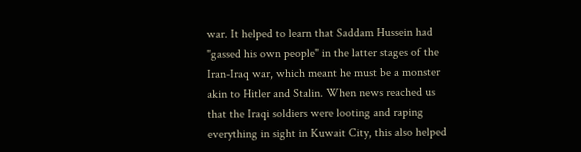war. It helped to learn that Saddam Hussein had "gassed his own people" in the latter stages of the Iran-Iraq war, which meant he must be a monster akin to Hitler and Stalin. When news reached us that the Iraqi soldiers were looting and raping everything in sight in Kuwait City, this also helped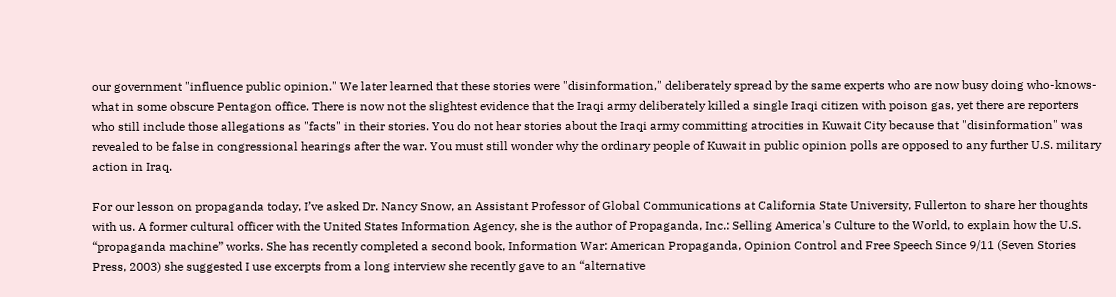our government "influence public opinion." We later learned that these stories were "disinformation," deliberately spread by the same experts who are now busy doing who-knows-what in some obscure Pentagon office. There is now not the slightest evidence that the Iraqi army deliberately killed a single Iraqi citizen with poison gas, yet there are reporters who still include those allegations as "facts" in their stories. You do not hear stories about the Iraqi army committing atrocities in Kuwait City because that "disinformation" was revealed to be false in congressional hearings after the war. You must still wonder why the ordinary people of Kuwait in public opinion polls are opposed to any further U.S. military action in Iraq.

For our lesson on propaganda today, I’ve asked Dr. Nancy Snow, an Assistant Professor of Global Communications at California State University, Fullerton to share her thoughts with us. A former cultural officer with the United States Information Agency, she is the author of Propaganda, Inc.: Selling America's Culture to the World, to explain how the U.S. “propaganda machine” works. She has recently completed a second book, Information War: American Propaganda, Opinion Control and Free Speech Since 9/11 (Seven Stories Press, 2003) she suggested I use excerpts from a long interview she recently gave to an “alternative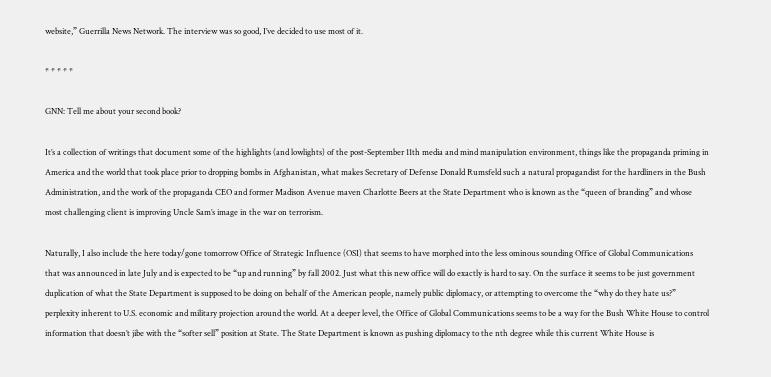website,” Guerrilla News Network. The interview was so good, I’ve decided to use most of it.

* * * * *

GNN: Tell me about your second book?

It’s a collection of writings that document some of the highlights (and lowlights) of the post-September 11th media and mind manipulation environment, things like the propaganda priming in America and the world that took place prior to dropping bombs in Afghanistan, what makes Secretary of Defense Donald Rumsfeld such a natural propagandist for the hardliners in the Bush Administration, and the work of the propaganda CEO and former Madison Avenue maven Charlotte Beers at the State Department who is known as the “queen of branding” and whose most challenging client is improving Uncle Sam’s image in the war on terrorism.

Naturally, I also include the here today/gone tomorrow Office of Strategic Influence (OSI) that seems to have morphed into the less ominous sounding Office of Global Communications that was announced in late July and is expected to be “up and running” by fall 2002. Just what this new office will do exactly is hard to say. On the surface it seems to be just government duplication of what the State Department is supposed to be doing on behalf of the American people, namely public diplomacy, or attempting to overcome the “why do they hate us?” perplexity inherent to U.S. economic and military projection around the world. At a deeper level, the Office of Global Communications seems to be a way for the Bush White House to control information that doesn’t jibe with the “softer sell” position at State. The State Department is known as pushing diplomacy to the nth degree while this current White House is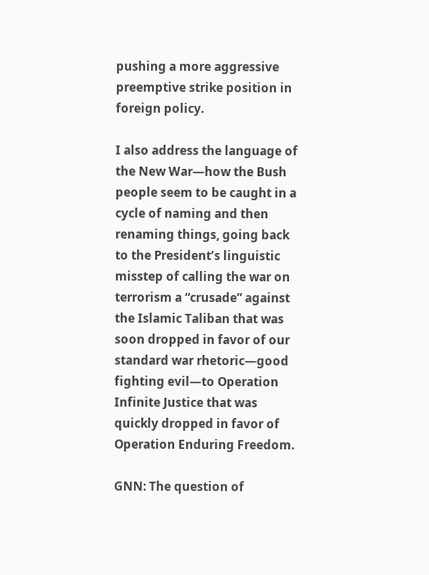pushing a more aggressive preemptive strike position in foreign policy.

I also address the language of the New War—how the Bush people seem to be caught in a cycle of naming and then renaming things, going back to the President’s linguistic misstep of calling the war on terrorism a “crusade” against the Islamic Taliban that was soon dropped in favor of our standard war rhetoric—good fighting evil—to Operation Infinite Justice that was quickly dropped in favor of Operation Enduring Freedom.

GNN: The question of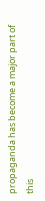propaganda has become a major part of this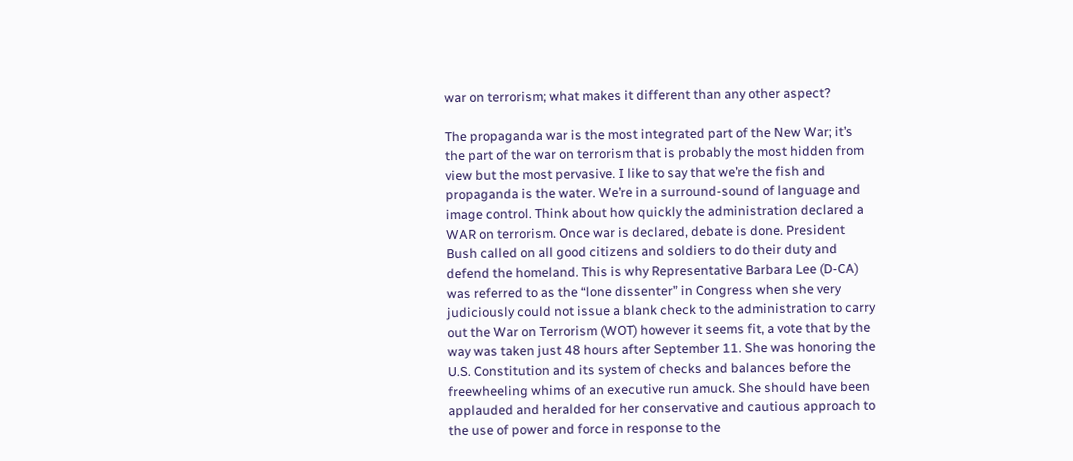war on terrorism; what makes it different than any other aspect?

The propaganda war is the most integrated part of the New War; it’s the part of the war on terrorism that is probably the most hidden from view but the most pervasive. I like to say that we’re the fish and propaganda is the water. We’re in a surround-sound of language and image control. Think about how quickly the administration declared a WAR on terrorism. Once war is declared, debate is done. President Bush called on all good citizens and soldiers to do their duty and defend the homeland. This is why Representative Barbara Lee (D-CA) was referred to as the “lone dissenter” in Congress when she very judiciously could not issue a blank check to the administration to carry out the War on Terrorism (WOT) however it seems fit, a vote that by the way was taken just 48 hours after September 11. She was honoring the U.S. Constitution and its system of checks and balances before the freewheeling whims of an executive run amuck. She should have been applauded and heralded for her conservative and cautious approach to the use of power and force in response to the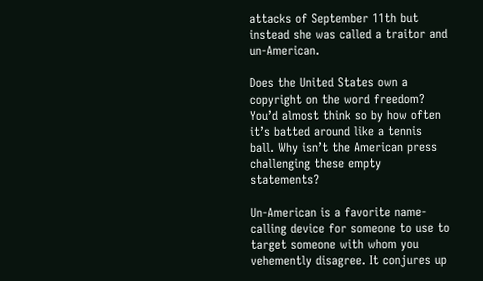attacks of September 11th but instead she was called a traitor and un-American.

Does the United States own a copyright on the word freedom? You’d almost think so by how often it’s batted around like a tennis ball. Why isn’t the American press challenging these empty statements?

Un-American is a favorite name-calling device for someone to use to target someone with whom you vehemently disagree. It conjures up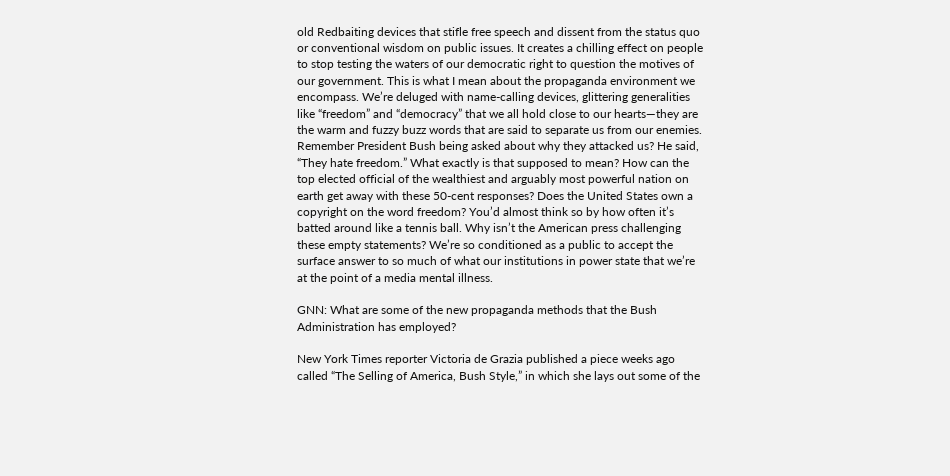old Redbaiting devices that stifle free speech and dissent from the status quo or conventional wisdom on public issues. It creates a chilling effect on people to stop testing the waters of our democratic right to question the motives of our government. This is what I mean about the propaganda environment we encompass. We’re deluged with name-calling devices, glittering generalities like “freedom” and “democracy” that we all hold close to our hearts—they are the warm and fuzzy buzz words that are said to separate us from our enemies. Remember President Bush being asked about why they attacked us? He said, “They hate freedom.” What exactly is that supposed to mean? How can the top elected official of the wealthiest and arguably most powerful nation on earth get away with these 50-cent responses? Does the United States own a copyright on the word freedom? You’d almost think so by how often it’s batted around like a tennis ball. Why isn’t the American press challenging these empty statements? We’re so conditioned as a public to accept the surface answer to so much of what our institutions in power state that we’re at the point of a media mental illness.

GNN: What are some of the new propaganda methods that the Bush Administration has employed?

New York Times reporter Victoria de Grazia published a piece weeks ago called “The Selling of America, Bush Style,” in which she lays out some of the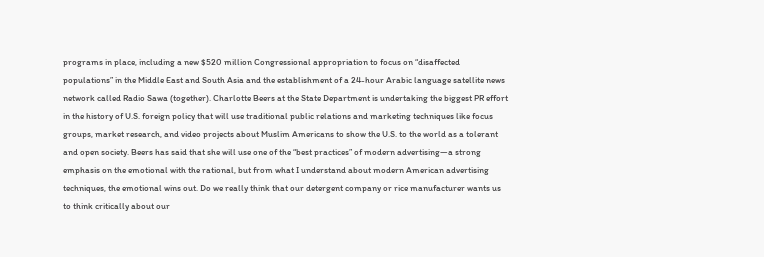programs in place, including a new $520 million Congressional appropriation to focus on “disaffected populations” in the Middle East and South Asia and the establishment of a 24-hour Arabic language satellite news network called Radio Sawa (together). Charlotte Beers at the State Department is undertaking the biggest PR effort in the history of U.S. foreign policy that will use traditional public relations and marketing techniques like focus groups, market research, and video projects about Muslim Americans to show the U.S. to the world as a tolerant and open society. Beers has said that she will use one of the “best practices” of modern advertising—a strong emphasis on the emotional with the rational, but from what I understand about modern American advertising techniques, the emotional wins out. Do we really think that our detergent company or rice manufacturer wants us to think critically about our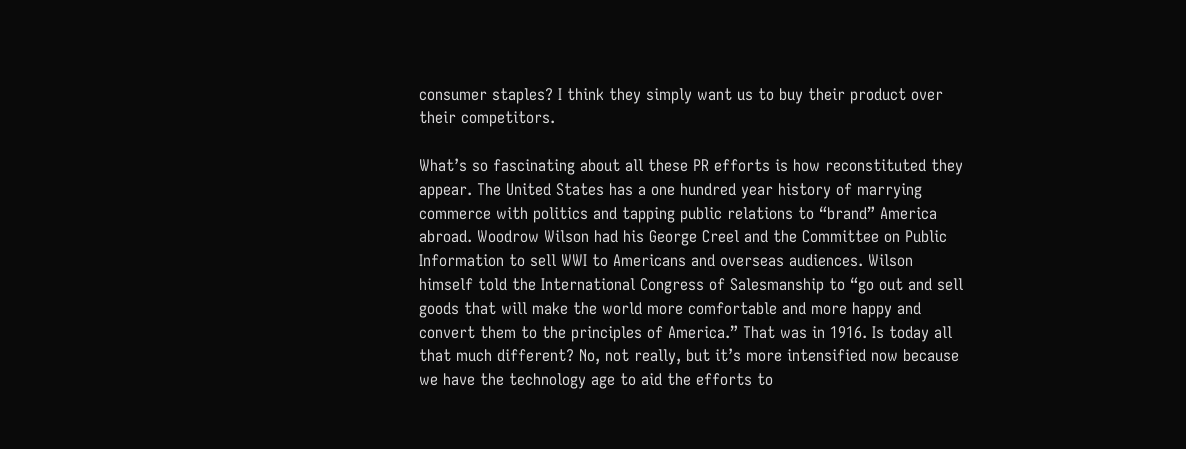consumer staples? I think they simply want us to buy their product over their competitors.

What’s so fascinating about all these PR efforts is how reconstituted they appear. The United States has a one hundred year history of marrying commerce with politics and tapping public relations to “brand” America abroad. Woodrow Wilson had his George Creel and the Committee on Public Information to sell WWI to Americans and overseas audiences. Wilson himself told the International Congress of Salesmanship to “go out and sell goods that will make the world more comfortable and more happy and convert them to the principles of America.” That was in 1916. Is today all that much different? No, not really, but it’s more intensified now because we have the technology age to aid the efforts to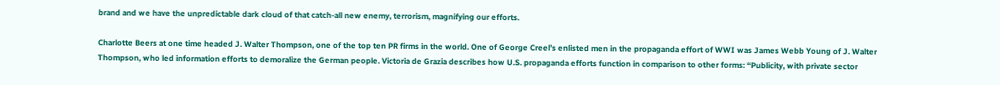brand and we have the unpredictable dark cloud of that catch-all new enemy, terrorism, magnifying our efforts.

Charlotte Beers at one time headed J. Walter Thompson, one of the top ten PR firms in the world. One of George Creel’s enlisted men in the propaganda effort of WWI was James Webb Young of J. Walter Thompson, who led information efforts to demoralize the German people. Victoria de Grazia describes how U.S. propaganda efforts function in comparison to other forms: “Publicity, with private sector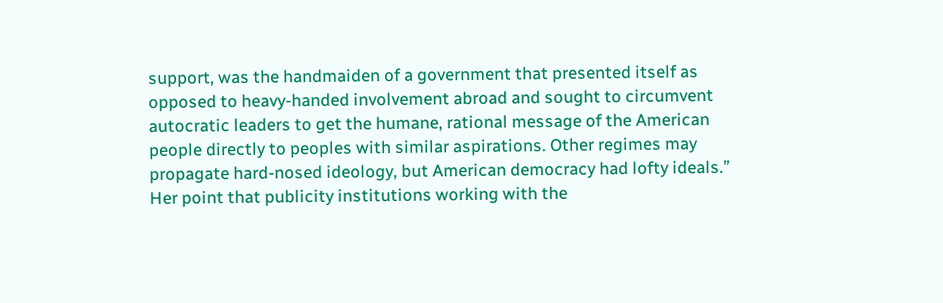support, was the handmaiden of a government that presented itself as opposed to heavy-handed involvement abroad and sought to circumvent autocratic leaders to get the humane, rational message of the American people directly to peoples with similar aspirations. Other regimes may propagate hard-nosed ideology, but American democracy had lofty ideals.” Her point that publicity institutions working with the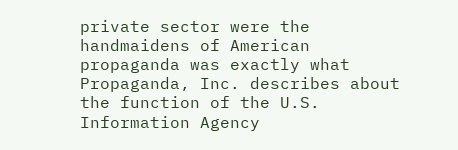private sector were the handmaidens of American propaganda was exactly what Propaganda, Inc. describes about the function of the U.S. Information Agency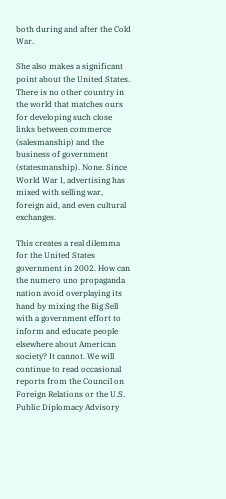both during and after the Cold War.

She also makes a significant point about the United States. There is no other country in the world that matches ours for developing such close links between commerce (salesmanship) and the business of government (statesmanship). None. Since World War I, advertising has mixed with selling war, foreign aid, and even cultural exchanges.

This creates a real dilemma for the United States government in 2002. How can the numero uno propaganda nation avoid overplaying its hand by mixing the Big Sell with a government effort to inform and educate people elsewhere about American society? It cannot. We will continue to read occasional reports from the Council on Foreign Relations or the U.S. Public Diplomacy Advisory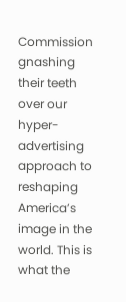Commission gnashing their teeth over our hyper-advertising approach to reshaping America’s image in the world. This is what the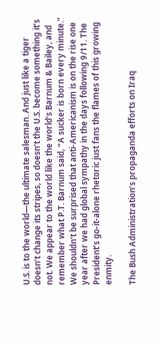U.S. is to the world—the ultimate salesman. And just like a tiger doesn’t change its stripes, so doesn’t the U.S. become something it’s not. We appear to the world like the world’s Barnum & Bailey, and remember what P.T. Barnum said, “A sucker is born every minute.” We shouldn’t be surprised that anti-Americanism is on the rise one year after we had global sympathy in the days following 9/11. The President’s go-it-alone rhetoric just fans the flames of this growing enmity.

The Bush Administration’s propaganda efforts on Iraq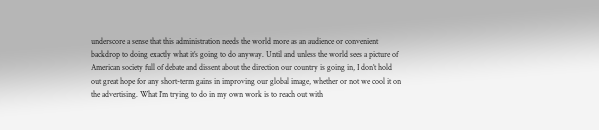underscore a sense that this administration needs the world more as an audience or convenient backdrop to doing exactly what it’s going to do anyway. Until and unless the world sees a picture of American society full of debate and dissent about the direction our country is going in, I don’t hold out great hope for any short-term gains in improving our global image, whether or not we cool it on the advertising. What I’m trying to do in my own work is to reach out with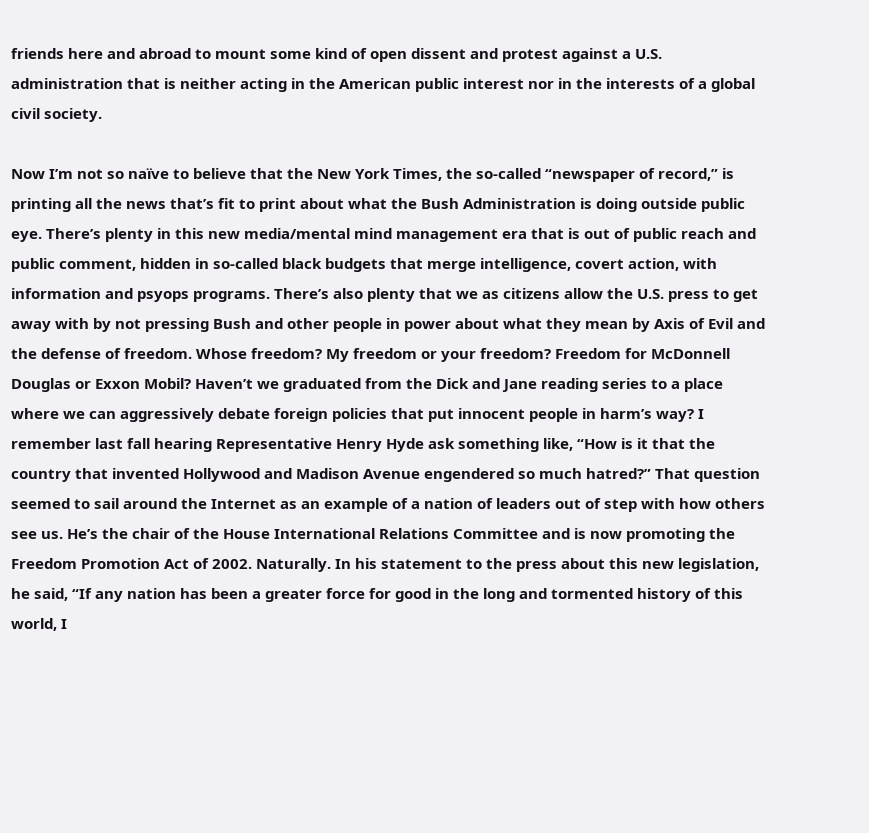friends here and abroad to mount some kind of open dissent and protest against a U.S. administration that is neither acting in the American public interest nor in the interests of a global civil society.

Now I’m not so naïve to believe that the New York Times, the so-called “newspaper of record,” is printing all the news that’s fit to print about what the Bush Administration is doing outside public eye. There’s plenty in this new media/mental mind management era that is out of public reach and public comment, hidden in so-called black budgets that merge intelligence, covert action, with information and psyops programs. There’s also plenty that we as citizens allow the U.S. press to get away with by not pressing Bush and other people in power about what they mean by Axis of Evil and the defense of freedom. Whose freedom? My freedom or your freedom? Freedom for McDonnell Douglas or Exxon Mobil? Haven’t we graduated from the Dick and Jane reading series to a place where we can aggressively debate foreign policies that put innocent people in harm’s way? I remember last fall hearing Representative Henry Hyde ask something like, “How is it that the country that invented Hollywood and Madison Avenue engendered so much hatred?” That question seemed to sail around the Internet as an example of a nation of leaders out of step with how others see us. He’s the chair of the House International Relations Committee and is now promoting the Freedom Promotion Act of 2002. Naturally. In his statement to the press about this new legislation, he said, “If any nation has been a greater force for good in the long and tormented history of this world, I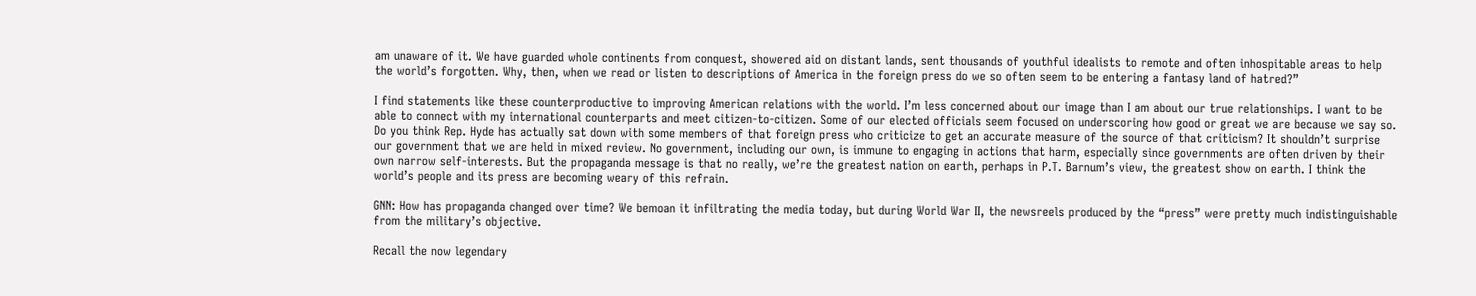am unaware of it. We have guarded whole continents from conquest, showered aid on distant lands, sent thousands of youthful idealists to remote and often inhospitable areas to help the world’s forgotten. Why, then, when we read or listen to descriptions of America in the foreign press do we so often seem to be entering a fantasy land of hatred?”

I find statements like these counterproductive to improving American relations with the world. I’m less concerned about our image than I am about our true relationships. I want to be able to connect with my international counterparts and meet citizen-to-citizen. Some of our elected officials seem focused on underscoring how good or great we are because we say so. Do you think Rep. Hyde has actually sat down with some members of that foreign press who criticize to get an accurate measure of the source of that criticism? It shouldn’t surprise our government that we are held in mixed review. No government, including our own, is immune to engaging in actions that harm, especially since governments are often driven by their own narrow self-interests. But the propaganda message is that no really, we’re the greatest nation on earth, perhaps in P.T. Barnum’s view, the greatest show on earth. I think the world’s people and its press are becoming weary of this refrain.

GNN: How has propaganda changed over time? We bemoan it infiltrating the media today, but during World War II, the newsreels produced by the “press” were pretty much indistinguishable from the military’s objective.

Recall the now legendary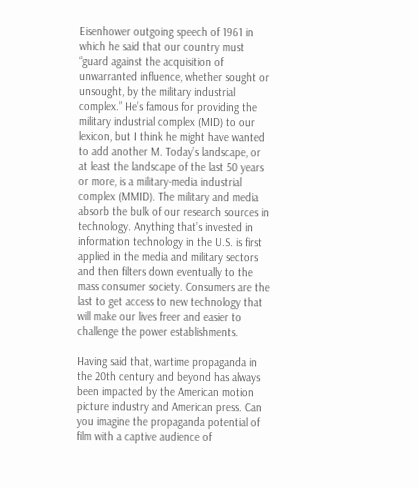Eisenhower outgoing speech of 1961 in which he said that our country must “guard against the acquisition of unwarranted influence, whether sought or unsought, by the military industrial complex.” He’s famous for providing the military industrial complex (MID) to our lexicon, but I think he might have wanted to add another M. Today’s landscape, or at least the landscape of the last 50 years or more, is a military-media industrial complex (MMID). The military and media absorb the bulk of our research sources in technology. Anything that’s invested in information technology in the U.S. is first applied in the media and military sectors and then filters down eventually to the mass consumer society. Consumers are the last to get access to new technology that will make our lives freer and easier to challenge the power establishments.

Having said that, wartime propaganda in the 20th century and beyond has always been impacted by the American motion picture industry and American press. Can you imagine the propaganda potential of film with a captive audience of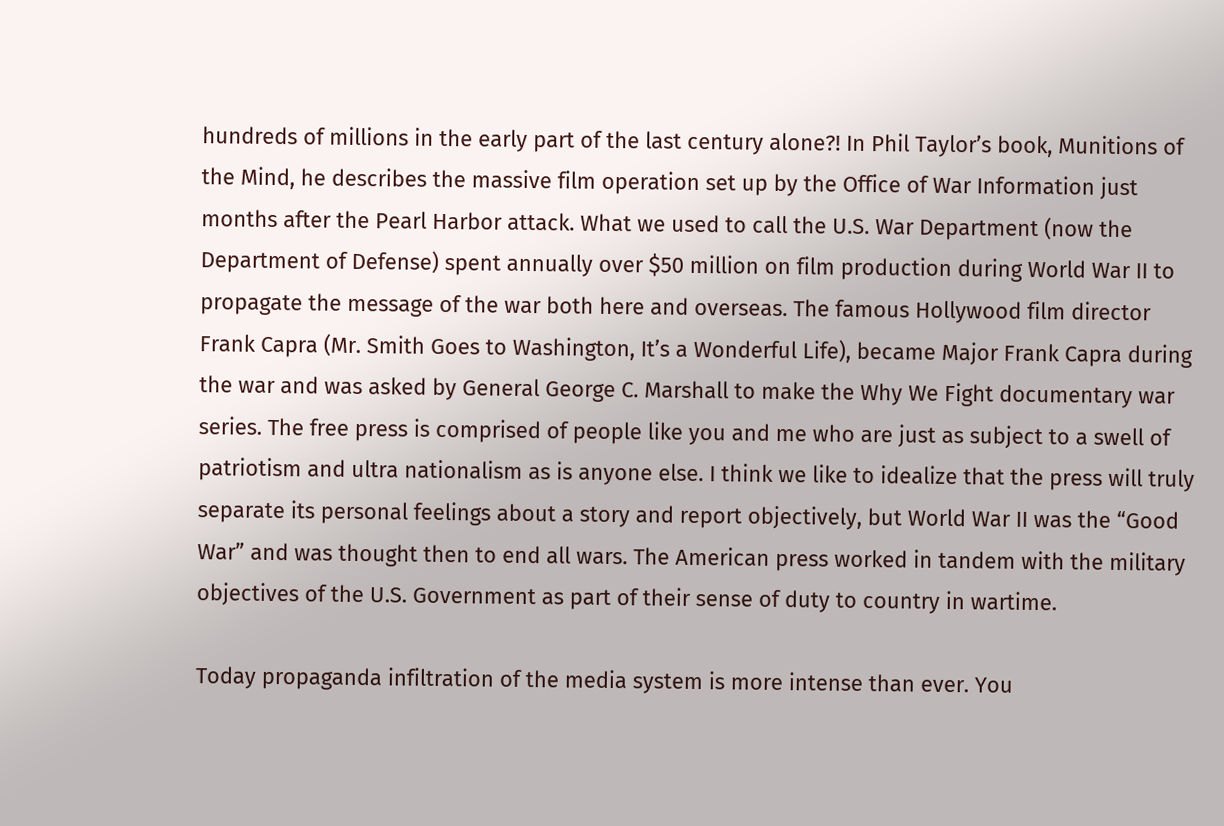hundreds of millions in the early part of the last century alone?! In Phil Taylor’s book, Munitions of the Mind, he describes the massive film operation set up by the Office of War Information just months after the Pearl Harbor attack. What we used to call the U.S. War Department (now the Department of Defense) spent annually over $50 million on film production during World War II to propagate the message of the war both here and overseas. The famous Hollywood film director Frank Capra (Mr. Smith Goes to Washington, It’s a Wonderful Life), became Major Frank Capra during the war and was asked by General George C. Marshall to make the Why We Fight documentary war series. The free press is comprised of people like you and me who are just as subject to a swell of patriotism and ultra nationalism as is anyone else. I think we like to idealize that the press will truly separate its personal feelings about a story and report objectively, but World War II was the “Good War” and was thought then to end all wars. The American press worked in tandem with the military objectives of the U.S. Government as part of their sense of duty to country in wartime.

Today propaganda infiltration of the media system is more intense than ever. You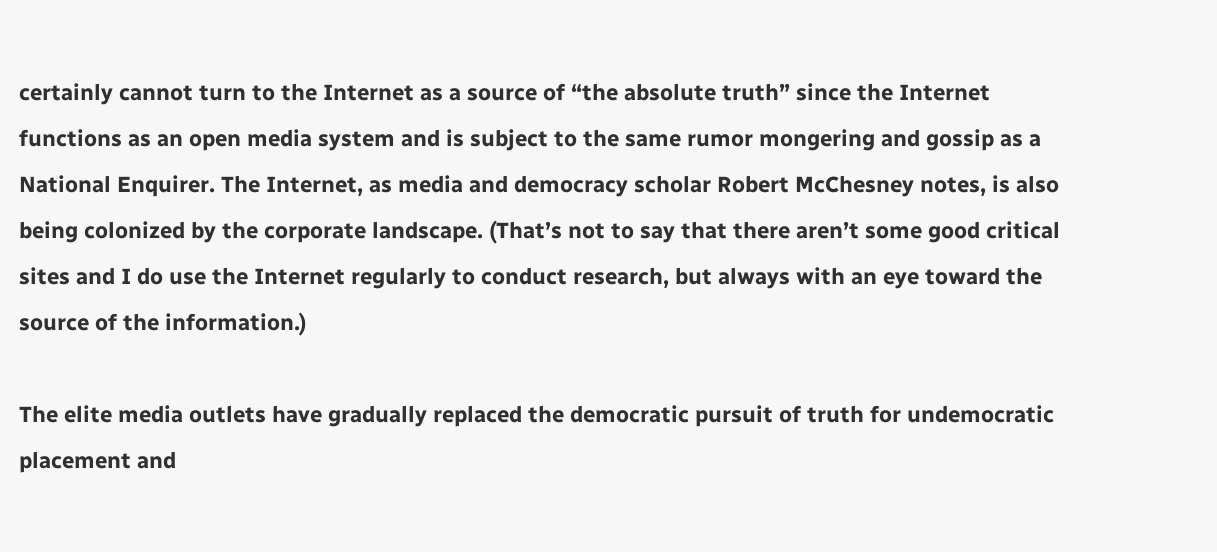certainly cannot turn to the Internet as a source of “the absolute truth” since the Internet functions as an open media system and is subject to the same rumor mongering and gossip as a National Enquirer. The Internet, as media and democracy scholar Robert McChesney notes, is also being colonized by the corporate landscape. (That’s not to say that there aren’t some good critical sites and I do use the Internet regularly to conduct research, but always with an eye toward the source of the information.)

The elite media outlets have gradually replaced the democratic pursuit of truth for undemocratic placement and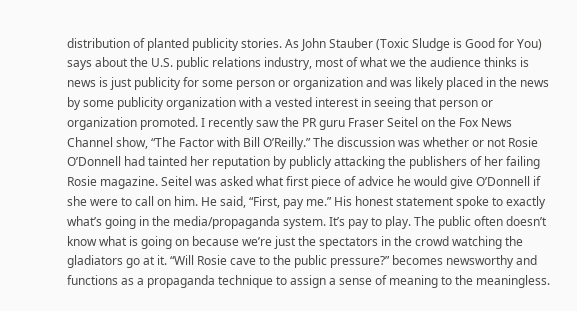distribution of planted publicity stories. As John Stauber (Toxic Sludge is Good for You) says about the U.S. public relations industry, most of what we the audience thinks is news is just publicity for some person or organization and was likely placed in the news by some publicity organization with a vested interest in seeing that person or organization promoted. I recently saw the PR guru Fraser Seitel on the Fox News Channel show, “The Factor with Bill O’Reilly.” The discussion was whether or not Rosie O’Donnell had tainted her reputation by publicly attacking the publishers of her failing Rosie magazine. Seitel was asked what first piece of advice he would give O’Donnell if she were to call on him. He said, “First, pay me.” His honest statement spoke to exactly what’s going in the media/propaganda system. It’s pay to play. The public often doesn’t know what is going on because we’re just the spectators in the crowd watching the gladiators go at it. “Will Rosie cave to the public pressure?” becomes newsworthy and functions as a propaganda technique to assign a sense of meaning to the meaningless.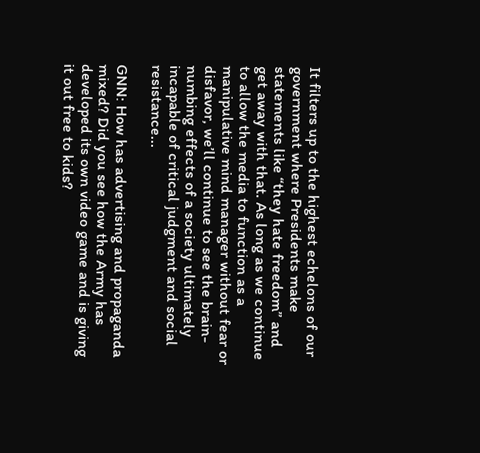It filters up to the highest echelons of our government where Presidents make statements like “they hate freedom” and get away with that. As long as we continue to allow the media to function as a manipulative mind manager without fear or disfavor, we’ll continue to see the brain-numbing effects of a society ultimately incapable of critical judgment and social resistance...

GNN: How has advertising and propaganda mixed? Did you see how the Army has developed its own video game and is giving it out free to kids?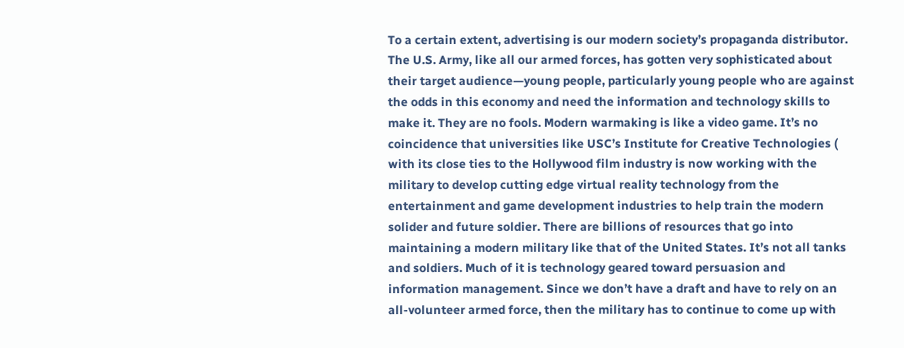To a certain extent, advertising is our modern society’s propaganda distributor. The U.S. Army, like all our armed forces, has gotten very sophisticated about their target audience—young people, particularly young people who are against the odds in this economy and need the information and technology skills to make it. They are no fools. Modern warmaking is like a video game. It’s no coincidence that universities like USC’s Institute for Creative Technologies ( with its close ties to the Hollywood film industry is now working with the military to develop cutting edge virtual reality technology from the entertainment and game development industries to help train the modern solider and future soldier. There are billions of resources that go into maintaining a modern military like that of the United States. It’s not all tanks and soldiers. Much of it is technology geared toward persuasion and information management. Since we don’t have a draft and have to rely on an all-volunteer armed force, then the military has to continue to come up with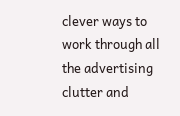clever ways to work through all the advertising clutter and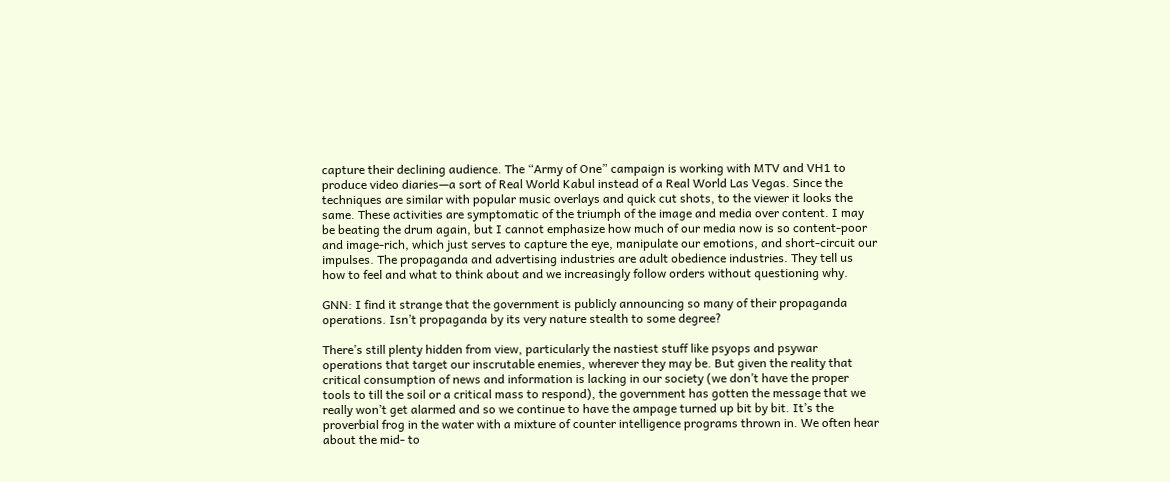capture their declining audience. The “Army of One” campaign is working with MTV and VH1 to produce video diaries—a sort of Real World Kabul instead of a Real World Las Vegas. Since the techniques are similar with popular music overlays and quick cut shots, to the viewer it looks the same. These activities are symptomatic of the triumph of the image and media over content. I may be beating the drum again, but I cannot emphasize how much of our media now is so content-poor and image-rich, which just serves to capture the eye, manipulate our emotions, and short-circuit our impulses. The propaganda and advertising industries are adult obedience industries. They tell us how to feel and what to think about and we increasingly follow orders without questioning why.

GNN: I find it strange that the government is publicly announcing so many of their propaganda operations. Isn’t propaganda by its very nature stealth to some degree?

There’s still plenty hidden from view, particularly the nastiest stuff like psyops and psywar operations that target our inscrutable enemies, wherever they may be. But given the reality that critical consumption of news and information is lacking in our society (we don’t have the proper tools to till the soil or a critical mass to respond), the government has gotten the message that we really won’t get alarmed and so we continue to have the ampage turned up bit by bit. It’s the proverbial frog in the water with a mixture of counter intelligence programs thrown in. We often hear about the mid- to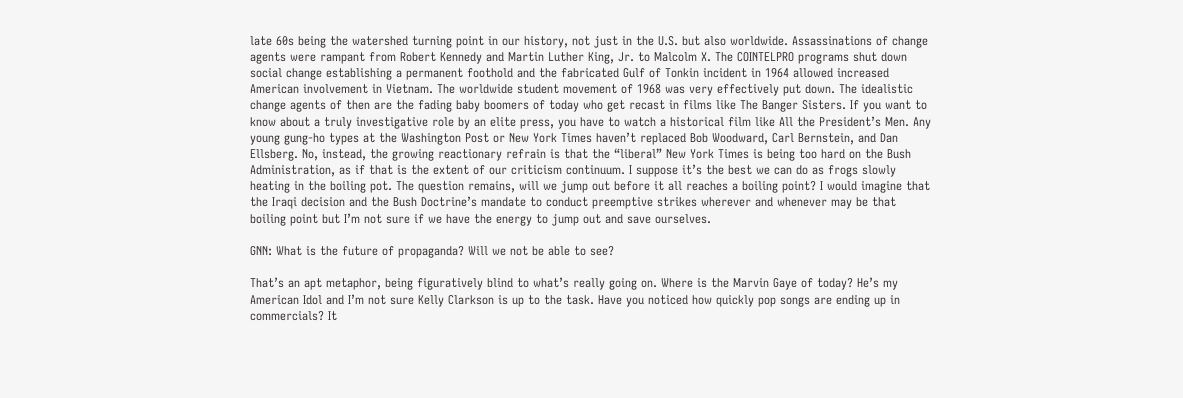late 60s being the watershed turning point in our history, not just in the U.S. but also worldwide. Assassinations of change agents were rampant from Robert Kennedy and Martin Luther King, Jr. to Malcolm X. The COINTELPRO programs shut down social change establishing a permanent foothold and the fabricated Gulf of Tonkin incident in 1964 allowed increased American involvement in Vietnam. The worldwide student movement of 1968 was very effectively put down. The idealistic change agents of then are the fading baby boomers of today who get recast in films like The Banger Sisters. If you want to know about a truly investigative role by an elite press, you have to watch a historical film like All the President’s Men. Any young gung-ho types at the Washington Post or New York Times haven’t replaced Bob Woodward, Carl Bernstein, and Dan Ellsberg. No, instead, the growing reactionary refrain is that the “liberal” New York Times is being too hard on the Bush Administration, as if that is the extent of our criticism continuum. I suppose it’s the best we can do as frogs slowly heating in the boiling pot. The question remains, will we jump out before it all reaches a boiling point? I would imagine that the Iraqi decision and the Bush Doctrine’s mandate to conduct preemptive strikes wherever and whenever may be that boiling point but I’m not sure if we have the energy to jump out and save ourselves.

GNN: What is the future of propaganda? Will we not be able to see?

That’s an apt metaphor, being figuratively blind to what’s really going on. Where is the Marvin Gaye of today? He’s my American Idol and I’m not sure Kelly Clarkson is up to the task. Have you noticed how quickly pop songs are ending up in commercials? It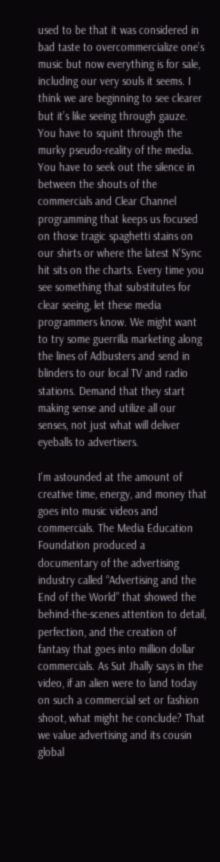used to be that it was considered in bad taste to overcommercialize one’s music but now everything is for sale, including our very souls it seems. I think we are beginning to see clearer but it’s like seeing through gauze. You have to squint through the murky pseudo-reality of the media. You have to seek out the silence in between the shouts of the commercials and Clear Channel programming that keeps us focused on those tragic spaghetti stains on our shirts or where the latest N’Sync hit sits on the charts. Every time you see something that substitutes for clear seeing, let these media programmers know. We might want to try some guerrilla marketing along the lines of Adbusters and send in blinders to our local TV and radio stations. Demand that they start making sense and utilize all our senses, not just what will deliver eyeballs to advertisers.

I’m astounded at the amount of creative time, energy, and money that goes into music videos and commercials. The Media Education Foundation produced a documentary of the advertising industry called “Advertising and the End of the World” that showed the behind-the-scenes attention to detail, perfection, and the creation of fantasy that goes into million dollar commercials. As Sut Jhally says in the video, if an alien were to land today on such a commercial set or fashion shoot, what might he conclude? That we value advertising and its cousin global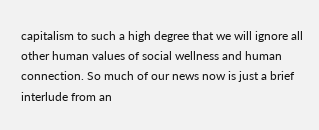capitalism to such a high degree that we will ignore all other human values of social wellness and human connection. So much of our news now is just a brief interlude from an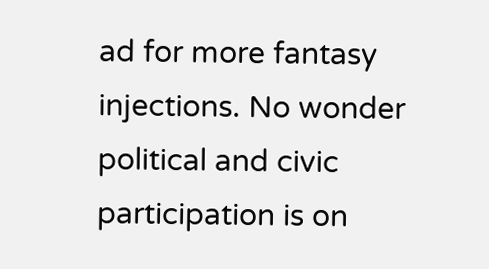ad for more fantasy injections. No wonder political and civic participation is on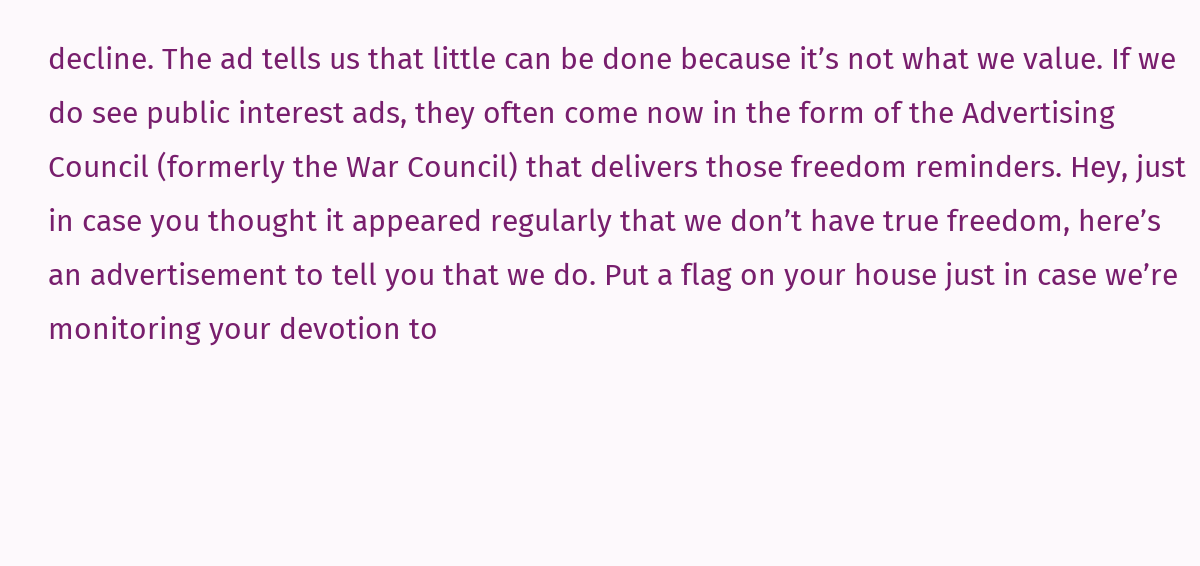decline. The ad tells us that little can be done because it’s not what we value. If we do see public interest ads, they often come now in the form of the Advertising Council (formerly the War Council) that delivers those freedom reminders. Hey, just in case you thought it appeared regularly that we don’t have true freedom, here’s an advertisement to tell you that we do. Put a flag on your house just in case we’re monitoring your devotion to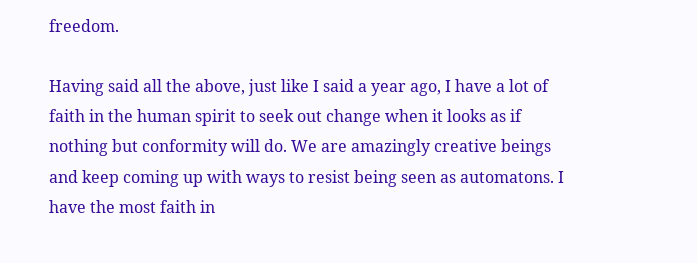freedom.

Having said all the above, just like I said a year ago, I have a lot of faith in the human spirit to seek out change when it looks as if nothing but conformity will do. We are amazingly creative beings and keep coming up with ways to resist being seen as automatons. I have the most faith in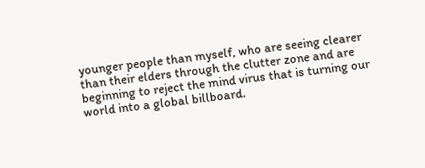younger people than myself, who are seeing clearer than their elders through the clutter zone and are beginning to reject the mind virus that is turning our world into a global billboard.